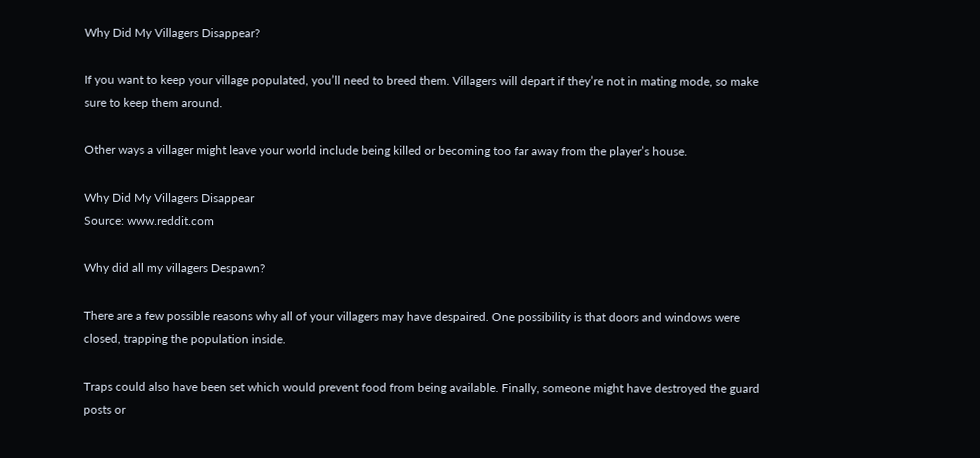Why Did My Villagers Disappear?

If you want to keep your village populated, you’ll need to breed them. Villagers will depart if they’re not in mating mode, so make sure to keep them around.

Other ways a villager might leave your world include being killed or becoming too far away from the player’s house.

Why Did My Villagers Disappear
Source: www.reddit.com

Why did all my villagers Despawn?

There are a few possible reasons why all of your villagers may have despaired. One possibility is that doors and windows were closed, trapping the population inside.

Traps could also have been set which would prevent food from being available. Finally, someone might have destroyed the guard posts or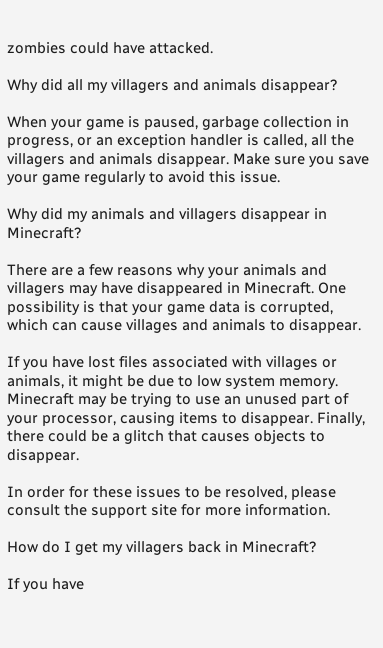zombies could have attacked.

Why did all my villagers and animals disappear?

When your game is paused, garbage collection in progress, or an exception handler is called, all the villagers and animals disappear. Make sure you save your game regularly to avoid this issue.

Why did my animals and villagers disappear in Minecraft?

There are a few reasons why your animals and villagers may have disappeared in Minecraft. One possibility is that your game data is corrupted, which can cause villages and animals to disappear.

If you have lost files associated with villages or animals, it might be due to low system memory. Minecraft may be trying to use an unused part of your processor, causing items to disappear. Finally, there could be a glitch that causes objects to disappear.

In order for these issues to be resolved, please consult the support site for more information.

How do I get my villagers back in Minecraft?

If you have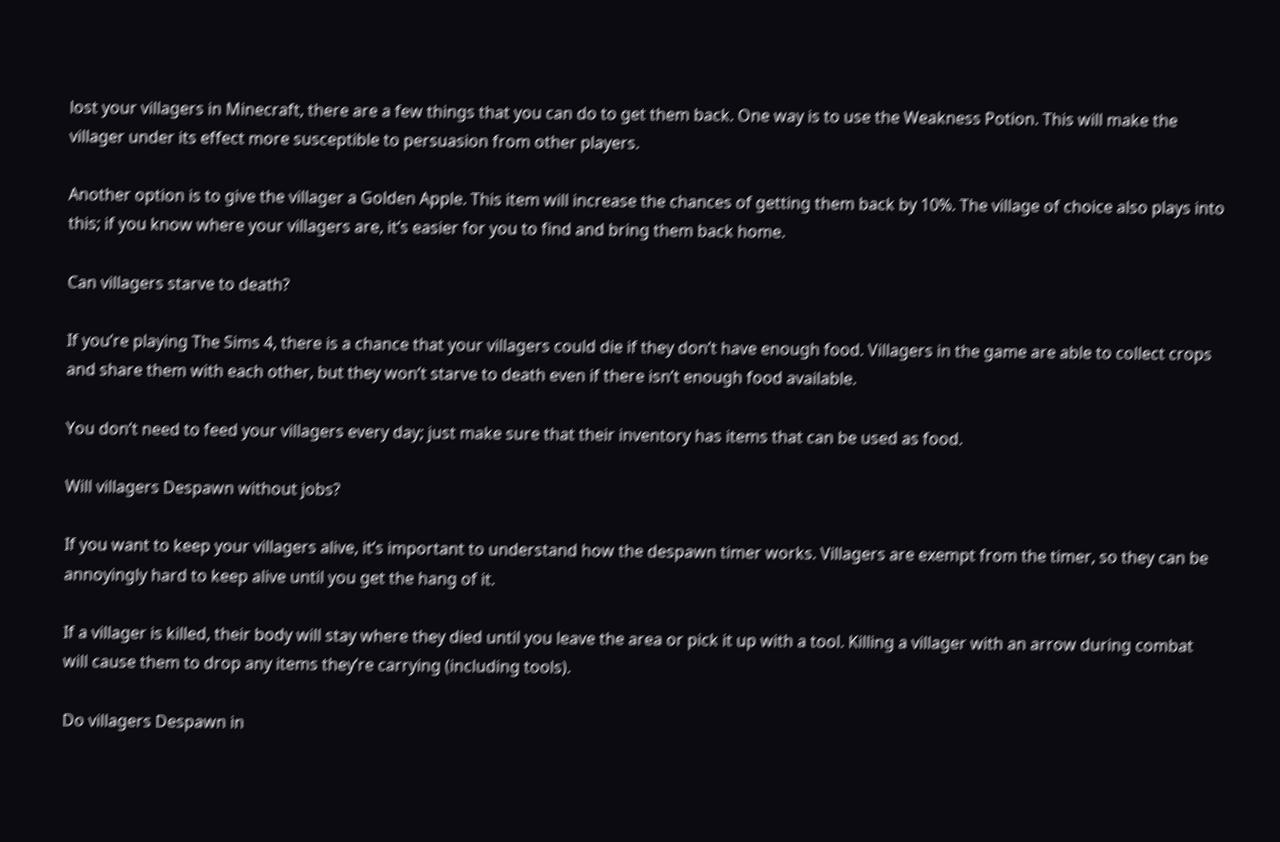lost your villagers in Minecraft, there are a few things that you can do to get them back. One way is to use the Weakness Potion. This will make the villager under its effect more susceptible to persuasion from other players.

Another option is to give the villager a Golden Apple. This item will increase the chances of getting them back by 10%. The village of choice also plays into this; if you know where your villagers are, it’s easier for you to find and bring them back home.

Can villagers starve to death?

If you’re playing The Sims 4, there is a chance that your villagers could die if they don’t have enough food. Villagers in the game are able to collect crops and share them with each other, but they won’t starve to death even if there isn’t enough food available.

You don’t need to feed your villagers every day; just make sure that their inventory has items that can be used as food.

Will villagers Despawn without jobs?

If you want to keep your villagers alive, it’s important to understand how the despawn timer works. Villagers are exempt from the timer, so they can be annoyingly hard to keep alive until you get the hang of it.

If a villager is killed, their body will stay where they died until you leave the area or pick it up with a tool. Killing a villager with an arrow during combat will cause them to drop any items they’re carrying (including tools).

Do villagers Despawn in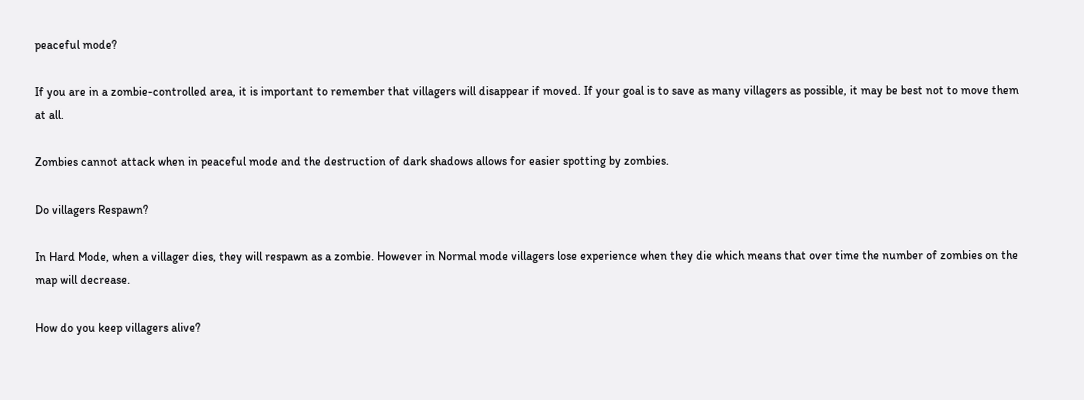peaceful mode?

If you are in a zombie-controlled area, it is important to remember that villagers will disappear if moved. If your goal is to save as many villagers as possible, it may be best not to move them at all.

Zombies cannot attack when in peaceful mode and the destruction of dark shadows allows for easier spotting by zombies.

Do villagers Respawn?

In Hard Mode, when a villager dies, they will respawn as a zombie. However in Normal mode villagers lose experience when they die which means that over time the number of zombies on the map will decrease.

How do you keep villagers alive?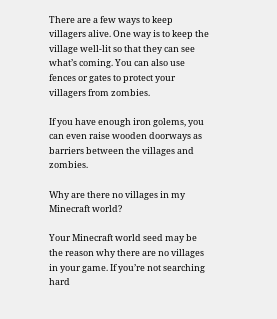There are a few ways to keep villagers alive. One way is to keep the village well-lit so that they can see what’s coming. You can also use fences or gates to protect your villagers from zombies.

If you have enough iron golems, you can even raise wooden doorways as barriers between the villages and zombies.

Why are there no villages in my Minecraft world?

Your Minecraft world seed may be the reason why there are no villages in your game. If you’re not searching hard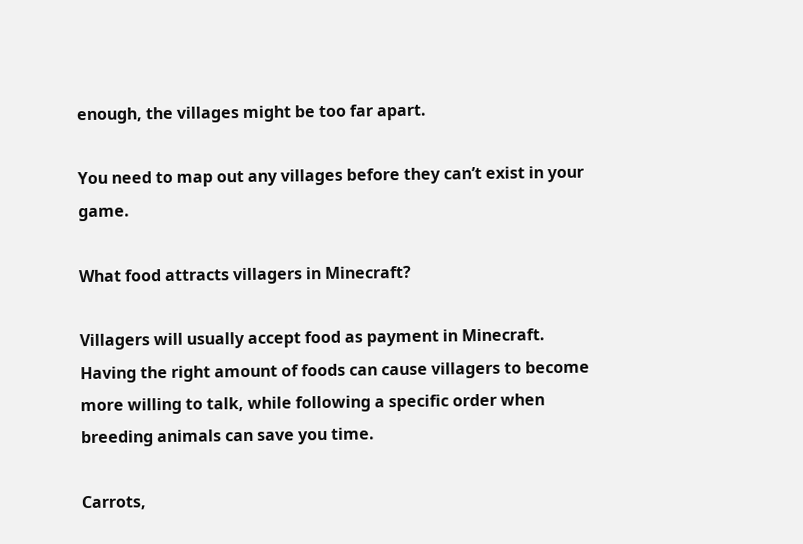enough, the villages might be too far apart.

You need to map out any villages before they can’t exist in your game.

What food attracts villagers in Minecraft?

Villagers will usually accept food as payment in Minecraft. Having the right amount of foods can cause villagers to become more willing to talk, while following a specific order when breeding animals can save you time.

Carrots,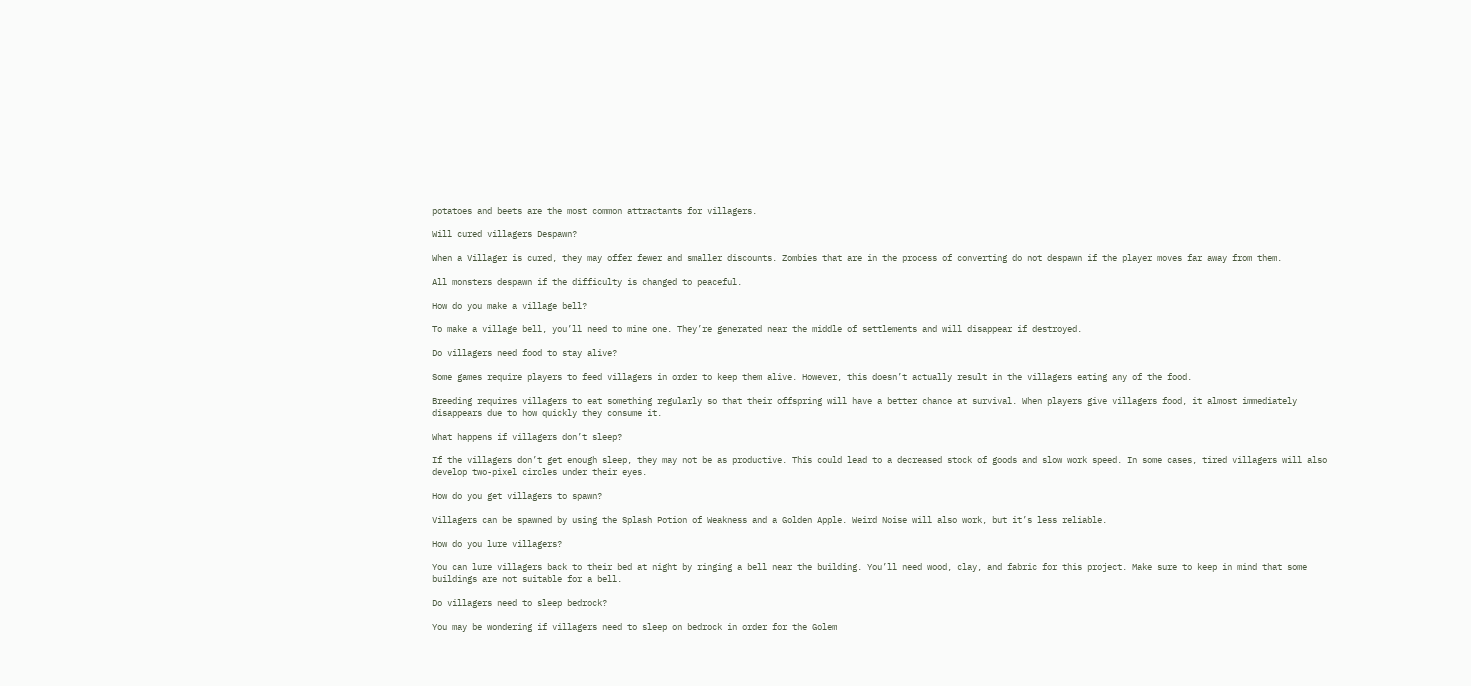potatoes and beets are the most common attractants for villagers.

Will cured villagers Despawn?

When a Villager is cured, they may offer fewer and smaller discounts. Zombies that are in the process of converting do not despawn if the player moves far away from them.

All monsters despawn if the difficulty is changed to peaceful.

How do you make a village bell?

To make a village bell, you’ll need to mine one. They’re generated near the middle of settlements and will disappear if destroyed.

Do villagers need food to stay alive?

Some games require players to feed villagers in order to keep them alive. However, this doesn’t actually result in the villagers eating any of the food.

Breeding requires villagers to eat something regularly so that their offspring will have a better chance at survival. When players give villagers food, it almost immediately disappears due to how quickly they consume it.

What happens if villagers don’t sleep?

If the villagers don’t get enough sleep, they may not be as productive. This could lead to a decreased stock of goods and slow work speed. In some cases, tired villagers will also develop two-pixel circles under their eyes.

How do you get villagers to spawn?

Villagers can be spawned by using the Splash Potion of Weakness and a Golden Apple. Weird Noise will also work, but it’s less reliable.

How do you lure villagers?

You can lure villagers back to their bed at night by ringing a bell near the building. You’ll need wood, clay, and fabric for this project. Make sure to keep in mind that some buildings are not suitable for a bell.

Do villagers need to sleep bedrock?

You may be wondering if villagers need to sleep on bedrock in order for the Golem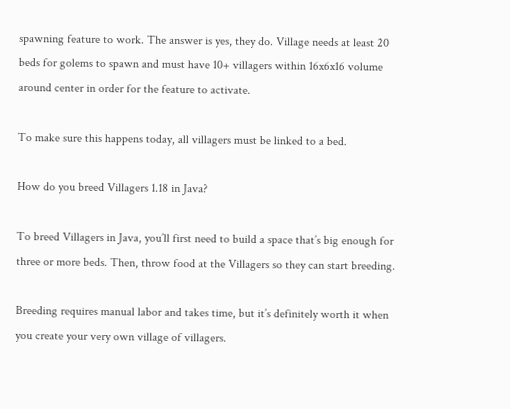spawning feature to work. The answer is yes, they do. Village needs at least 20 beds for golems to spawn and must have 10+ villagers within 16x6x16 volume around center in order for the feature to activate.

To make sure this happens today, all villagers must be linked to a bed.

How do you breed Villagers 1.18 in Java?

To breed Villagers in Java, you’ll first need to build a space that’s big enough for three or more beds. Then, throw food at the Villagers so they can start breeding.

Breeding requires manual labor and takes time, but it’s definitely worth it when you create your very own village of villagers.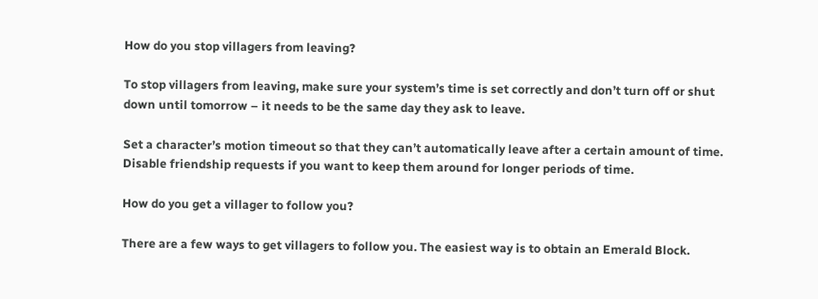How do you stop villagers from leaving?

To stop villagers from leaving, make sure your system’s time is set correctly and don’t turn off or shut down until tomorrow – it needs to be the same day they ask to leave.

Set a character’s motion timeout so that they can’t automatically leave after a certain amount of time. Disable friendship requests if you want to keep them around for longer periods of time.

How do you get a villager to follow you?

There are a few ways to get villagers to follow you. The easiest way is to obtain an Emerald Block.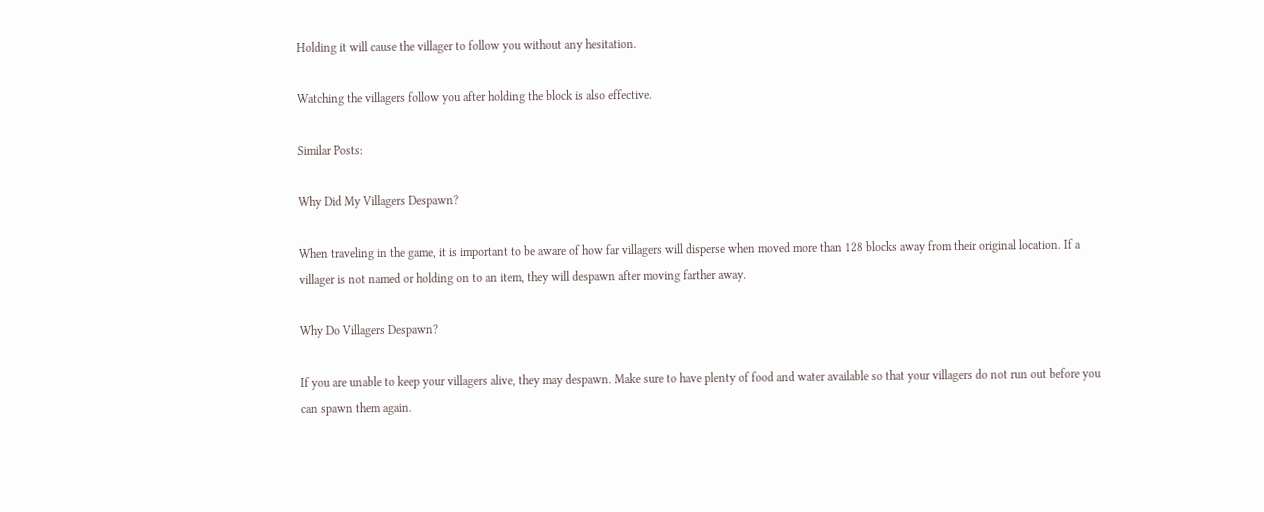Holding it will cause the villager to follow you without any hesitation.

Watching the villagers follow you after holding the block is also effective.

Similar Posts:

Why Did My Villagers Despawn?

When traveling in the game, it is important to be aware of how far villagers will disperse when moved more than 128 blocks away from their original location. If a villager is not named or holding on to an item, they will despawn after moving farther away.

Why Do Villagers Despawn?

If you are unable to keep your villagers alive, they may despawn. Make sure to have plenty of food and water available so that your villagers do not run out before you can spawn them again.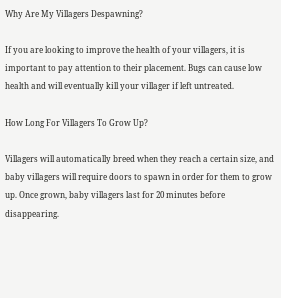Why Are My Villagers Despawning?

If you are looking to improve the health of your villagers, it is important to pay attention to their placement. Bugs can cause low health and will eventually kill your villager if left untreated.

How Long For Villagers To Grow Up?

Villagers will automatically breed when they reach a certain size, and baby villagers will require doors to spawn in order for them to grow up. Once grown, baby villagers last for 20 minutes before disappearing.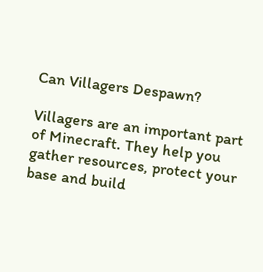Can Villagers Despawn?

Villagers are an important part of Minecraft. They help you gather resources, protect your base and build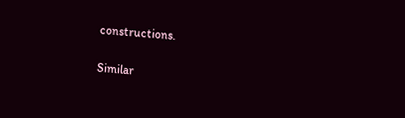constructions.

Similar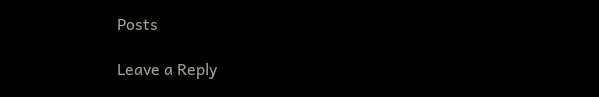Posts

Leave a Reply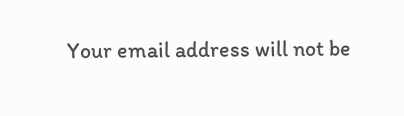Your email address will not be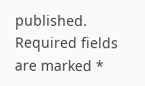published. Required fields are marked *